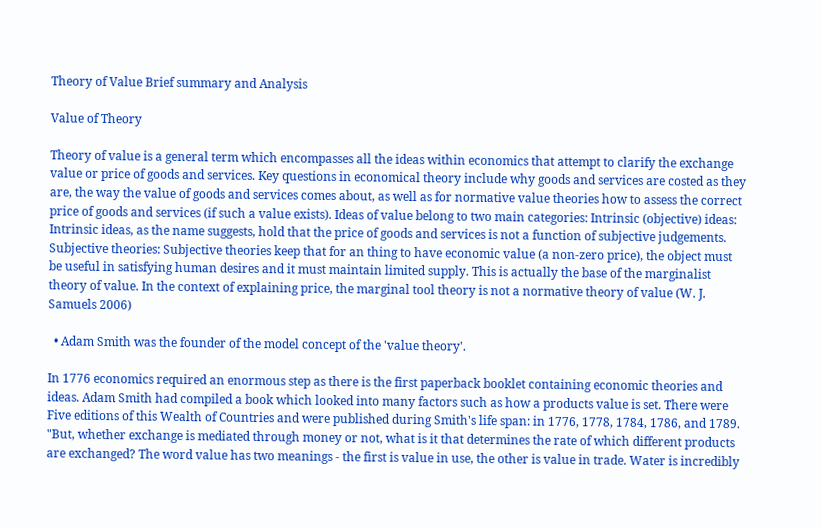Theory of Value Brief summary and Analysis

Value of Theory

Theory of value is a general term which encompasses all the ideas within economics that attempt to clarify the exchange value or price of goods and services. Key questions in economical theory include why goods and services are costed as they are, the way the value of goods and services comes about, as well as for normative value theories how to assess the correct price of goods and services (if such a value exists). Ideas of value belong to two main categories: Intrinsic (objective) ideas: Intrinsic ideas, as the name suggests, hold that the price of goods and services is not a function of subjective judgements. Subjective theories: Subjective theories keep that for an thing to have economic value (a non-zero price), the object must be useful in satisfying human desires and it must maintain limited supply. This is actually the base of the marginalist theory of value. In the context of explaining price, the marginal tool theory is not a normative theory of value (W. J. Samuels 2006)

  • Adam Smith was the founder of the model concept of the 'value theory'.

In 1776 economics required an enormous step as there is the first paperback booklet containing economic theories and ideas. Adam Smith had compiled a book which looked into many factors such as how a products value is set. There were Five editions of this Wealth of Countries and were published during Smith's life span: in 1776, 1778, 1784, 1786, and 1789. "But, whether exchange is mediated through money or not, what is it that determines the rate of which different products are exchanged? The word value has two meanings - the first is value in use, the other is value in trade. Water is incredibly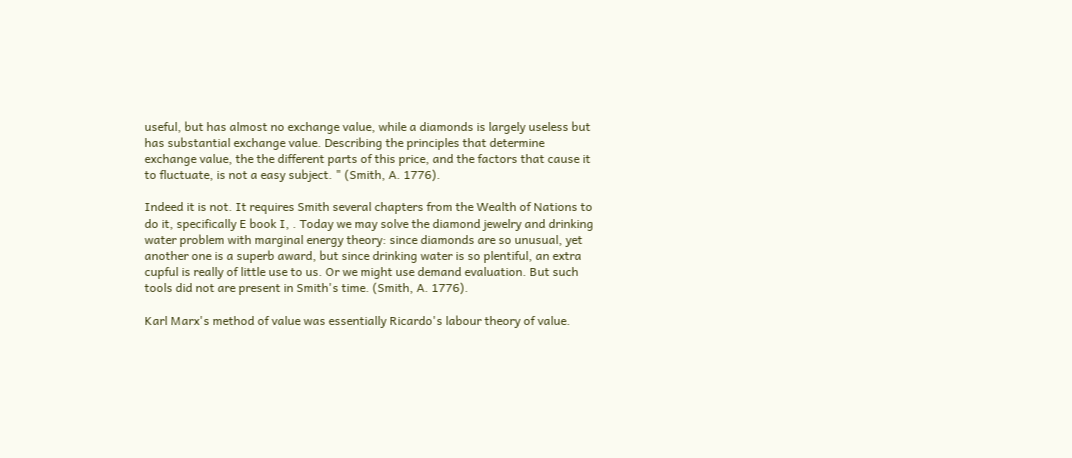useful, but has almost no exchange value, while a diamonds is largely useless but has substantial exchange value. Describing the principles that determine exchange value, the the different parts of this price, and the factors that cause it to fluctuate, is not a easy subject. " (Smith, A. 1776).

Indeed it is not. It requires Smith several chapters from the Wealth of Nations to do it, specifically E book I, . Today we may solve the diamond jewelry and drinking water problem with marginal energy theory: since diamonds are so unusual, yet another one is a superb award, but since drinking water is so plentiful, an extra cupful is really of little use to us. Or we might use demand evaluation. But such tools did not are present in Smith's time. (Smith, A. 1776).

Karl Marx's method of value was essentially Ricardo's labour theory of value.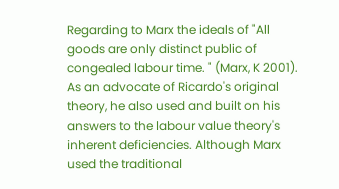Regarding to Marx the ideals of "All goods are only distinct public of congealed labour time. " (Marx, K 2001). As an advocate of Ricardo's original theory, he also used and built on his answers to the labour value theory's inherent deficiencies. Although Marx used the traditional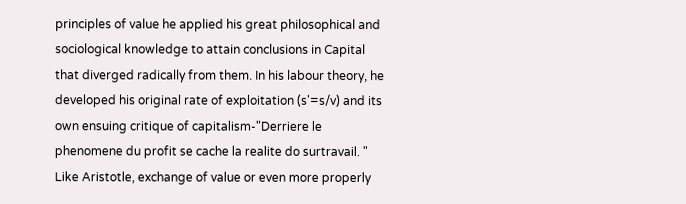principles of value he applied his great philosophical and sociological knowledge to attain conclusions in Capital that diverged radically from them. In his labour theory, he developed his original rate of exploitation (s'=s/v) and its own ensuing critique of capitalism-"Derriere le phenomene du profit se cache la realite do surtravail. " Like Aristotle, exchange of value or even more properly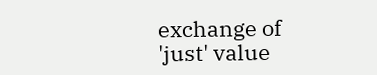exchange of 'just' value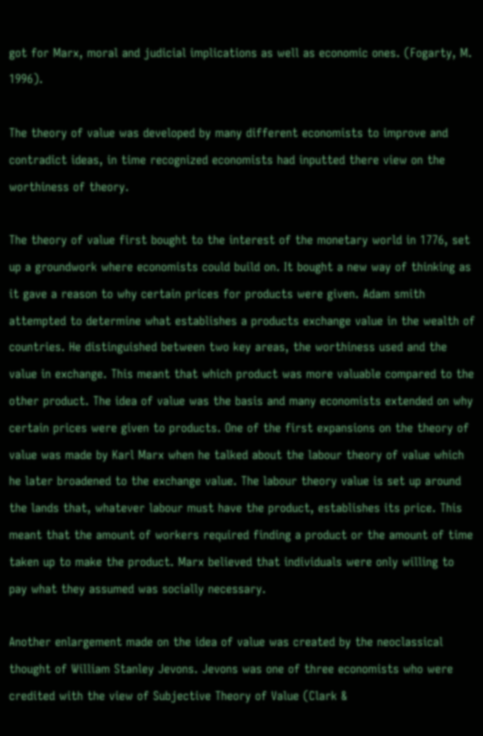got for Marx, moral and judicial implications as well as economic ones. (Fogarty, M. 1996).

The theory of value was developed by many different economists to improve and contradict ideas, in time recognized economists had inputted there view on the worthiness of theory.

The theory of value first bought to the interest of the monetary world in 1776, set up a groundwork where economists could build on. It bought a new way of thinking as it gave a reason to why certain prices for products were given. Adam smith attempted to determine what establishes a products exchange value in the wealth of countries. He distinguished between two key areas, the worthiness used and the value in exchange. This meant that which product was more valuable compared to the other product. The idea of value was the basis and many economists extended on why certain prices were given to products. One of the first expansions on the theory of value was made by Karl Marx when he talked about the labour theory of value which he later broadened to the exchange value. The labour theory value is set up around the lands that, whatever labour must have the product, establishes its price. This meant that the amount of workers required finding a product or the amount of time taken up to make the product. Marx believed that individuals were only willing to pay what they assumed was socially necessary.

Another enlargement made on the idea of value was created by the neoclassical thought of William Stanley Jevons. Jevons was one of three economists who were credited with the view of Subjective Theory of Value (Clark &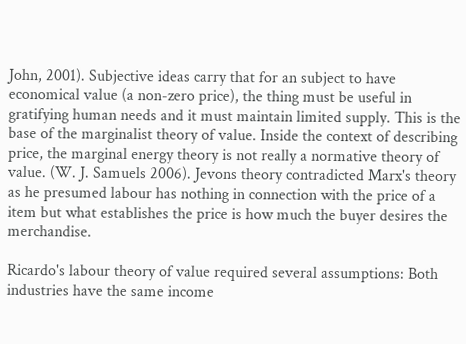John, 2001). Subjective ideas carry that for an subject to have economical value (a non-zero price), the thing must be useful in gratifying human needs and it must maintain limited supply. This is the base of the marginalist theory of value. Inside the context of describing price, the marginal energy theory is not really a normative theory of value. (W. J. Samuels 2006). Jevons theory contradicted Marx's theory as he presumed labour has nothing in connection with the price of a item but what establishes the price is how much the buyer desires the merchandise.

Ricardo's labour theory of value required several assumptions: Both industries have the same income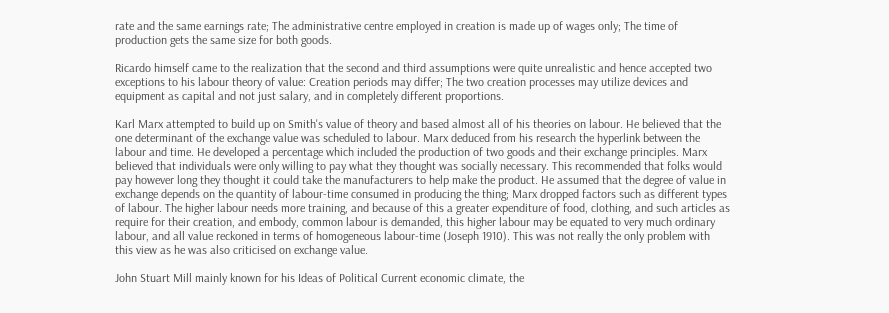rate and the same earnings rate; The administrative centre employed in creation is made up of wages only; The time of production gets the same size for both goods.

Ricardo himself came to the realization that the second and third assumptions were quite unrealistic and hence accepted two exceptions to his labour theory of value: Creation periods may differ; The two creation processes may utilize devices and equipment as capital and not just salary, and in completely different proportions.

Karl Marx attempted to build up on Smith's value of theory and based almost all of his theories on labour. He believed that the one determinant of the exchange value was scheduled to labour. Marx deduced from his research the hyperlink between the labour and time. He developed a percentage which included the production of two goods and their exchange principles. Marx believed that individuals were only willing to pay what they thought was socially necessary. This recommended that folks would pay however long they thought it could take the manufacturers to help make the product. He assumed that the degree of value in exchange depends on the quantity of labour-time consumed in producing the thing; Marx dropped factors such as different types of labour. The higher labour needs more training, and because of this a greater expenditure of food, clothing, and such articles as require for their creation, and embody, common labour is demanded, this higher labour may be equated to very much ordinary labour, and all value reckoned in terms of homogeneous labour-time (Joseph 1910). This was not really the only problem with this view as he was also criticised on exchange value.

John Stuart Mill mainly known for his Ideas of Political Current economic climate, the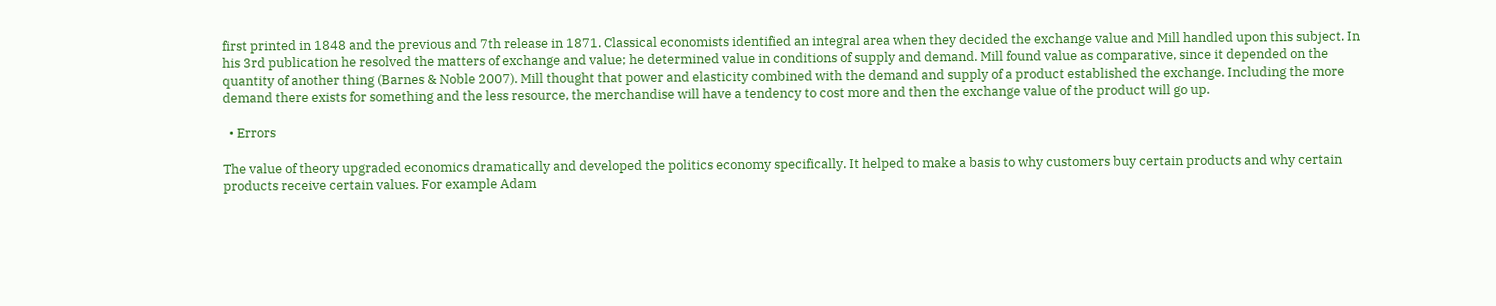first printed in 1848 and the previous and 7th release in 1871. Classical economists identified an integral area when they decided the exchange value and Mill handled upon this subject. In his 3rd publication he resolved the matters of exchange and value; he determined value in conditions of supply and demand. Mill found value as comparative, since it depended on the quantity of another thing (Barnes & Noble 2007). Mill thought that power and elasticity combined with the demand and supply of a product established the exchange. Including the more demand there exists for something and the less resource, the merchandise will have a tendency to cost more and then the exchange value of the product will go up.

  • Errors

The value of theory upgraded economics dramatically and developed the politics economy specifically. It helped to make a basis to why customers buy certain products and why certain products receive certain values. For example Adam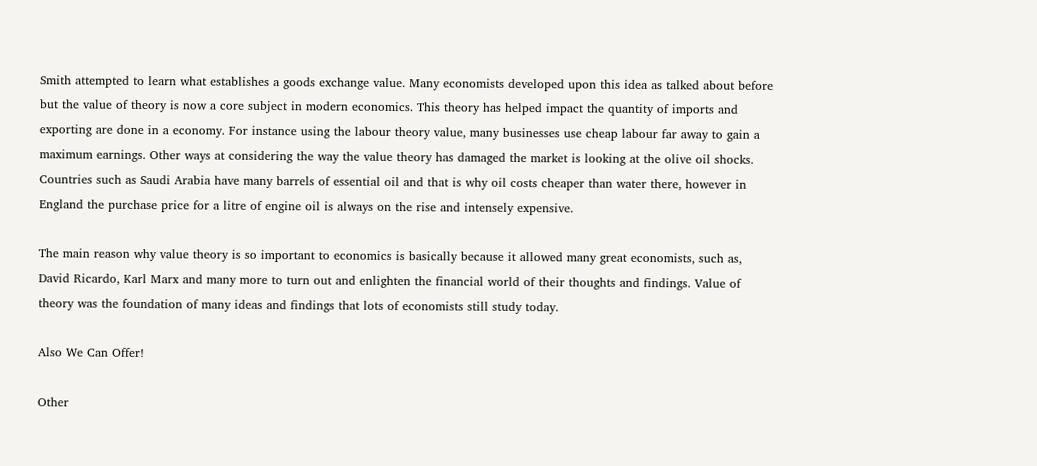Smith attempted to learn what establishes a goods exchange value. Many economists developed upon this idea as talked about before but the value of theory is now a core subject in modern economics. This theory has helped impact the quantity of imports and exporting are done in a economy. For instance using the labour theory value, many businesses use cheap labour far away to gain a maximum earnings. Other ways at considering the way the value theory has damaged the market is looking at the olive oil shocks. Countries such as Saudi Arabia have many barrels of essential oil and that is why oil costs cheaper than water there, however in England the purchase price for a litre of engine oil is always on the rise and intensely expensive.

The main reason why value theory is so important to economics is basically because it allowed many great economists, such as, David Ricardo, Karl Marx and many more to turn out and enlighten the financial world of their thoughts and findings. Value of theory was the foundation of many ideas and findings that lots of economists still study today.

Also We Can Offer!

Other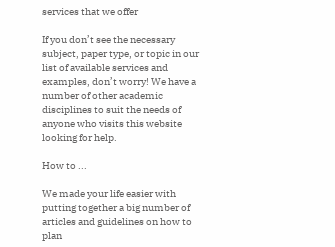services that we offer

If you don’t see the necessary subject, paper type, or topic in our list of available services and examples, don’t worry! We have a number of other academic disciplines to suit the needs of anyone who visits this website looking for help.

How to ...

We made your life easier with putting together a big number of articles and guidelines on how to plan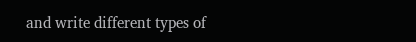and write different types of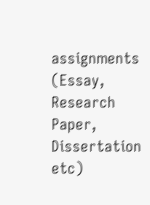assignments (Essay, Research Paper, Dissertation etc)